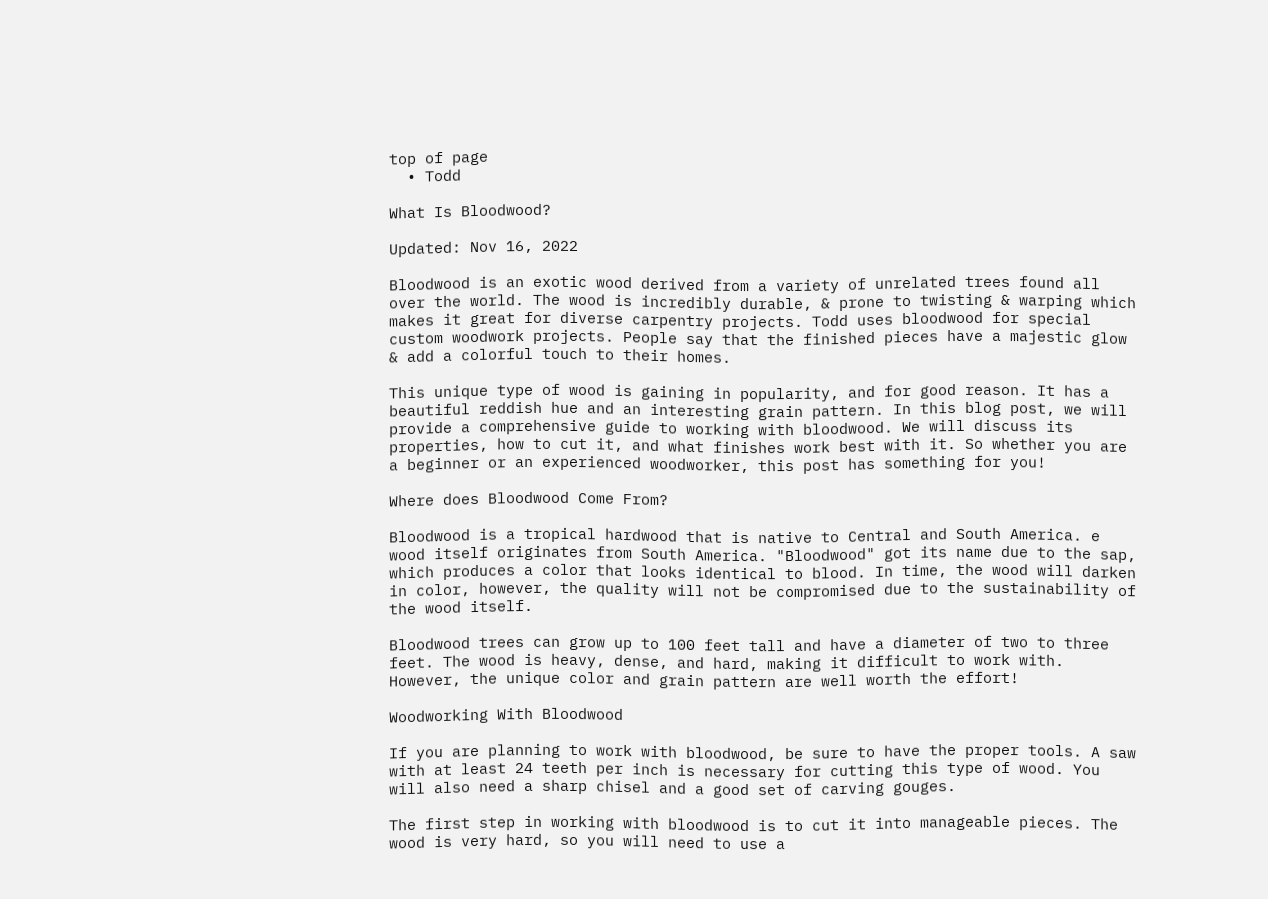top of page
  • Todd

What Is Bloodwood?

Updated: Nov 16, 2022

Bloodwood is an exotic wood derived from a variety of unrelated trees found all over the world. The wood is incredibly durable, & prone to twisting & warping which makes it great for diverse carpentry projects. Todd uses bloodwood for special custom woodwork projects. People say that the finished pieces have a majestic glow & add a colorful touch to their homes.

This unique type of wood is gaining in popularity, and for good reason. It has a beautiful reddish hue and an interesting grain pattern. In this blog post, we will provide a comprehensive guide to working with bloodwood. We will discuss its properties, how to cut it, and what finishes work best with it. So whether you are a beginner or an experienced woodworker, this post has something for you!

Where does Bloodwood Come From?

Bloodwood is a tropical hardwood that is native to Central and South America. e wood itself originates from South America. "Bloodwood" got its name due to the sap, which produces a color that looks identical to blood. In time, the wood will darken in color, however, the quality will not be compromised due to the sustainability of the wood itself.

Bloodwood trees can grow up to 100 feet tall and have a diameter of two to three feet. The wood is heavy, dense, and hard, making it difficult to work with. However, the unique color and grain pattern are well worth the effort!

Woodworking With Bloodwood

If you are planning to work with bloodwood, be sure to have the proper tools. A saw with at least 24 teeth per inch is necessary for cutting this type of wood. You will also need a sharp chisel and a good set of carving gouges.

The first step in working with bloodwood is to cut it into manageable pieces. The wood is very hard, so you will need to use a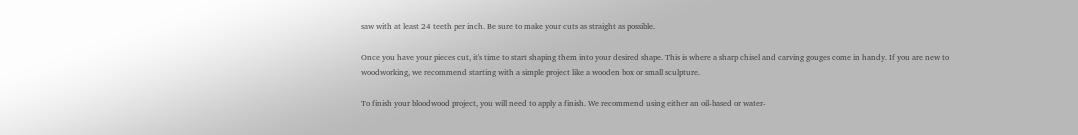saw with at least 24 teeth per inch. Be sure to make your cuts as straight as possible.

Once you have your pieces cut, it's time to start shaping them into your desired shape. This is where a sharp chisel and carving gouges come in handy. If you are new to woodworking, we recommend starting with a simple project like a wooden box or small sculpture.

To finish your bloodwood project, you will need to apply a finish. We recommend using either an oil-based or water-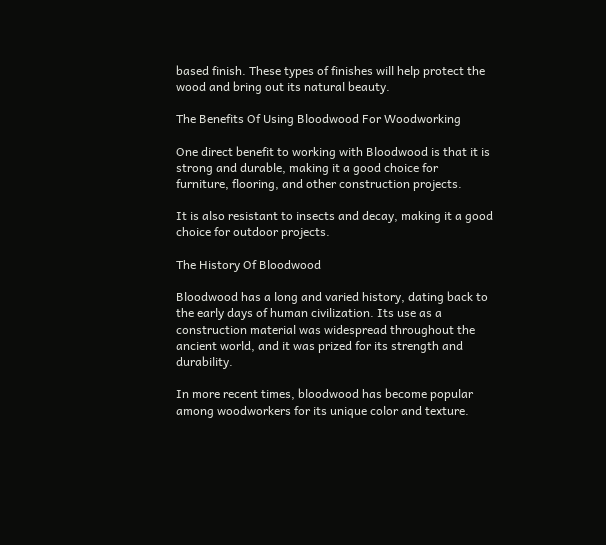based finish. These types of finishes will help protect the wood and bring out its natural beauty.

The Benefits Of Using Bloodwood For Woodworking

One direct benefit to working with Bloodwood is that it is strong and durable, making it a good choice for furniture, flooring, and other construction projects.

It is also resistant to insects and decay, making it a good choice for outdoor projects.

The History Of Bloodwood

Bloodwood has a long and varied history, dating back to the early days of human civilization. Its use as a construction material was widespread throughout the ancient world, and it was prized for its strength and durability.

In more recent times, bloodwood has become popular among woodworkers for its unique color and texture.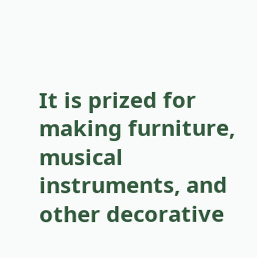It is prized for making furniture, musical instruments, and other decorative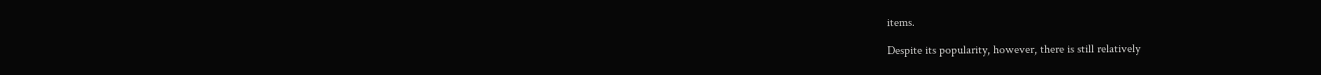items.

Despite its popularity, however, there is still relatively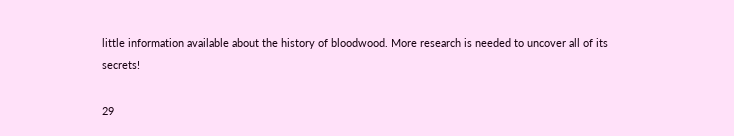little information available about the history of bloodwood. More research is needed to uncover all of its secrets!

29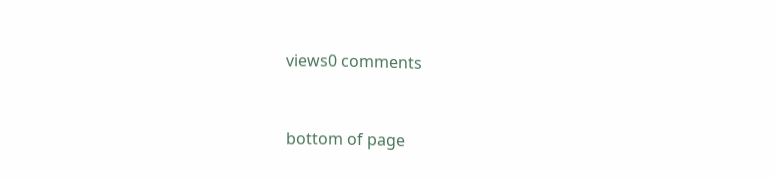views0 comments


bottom of page